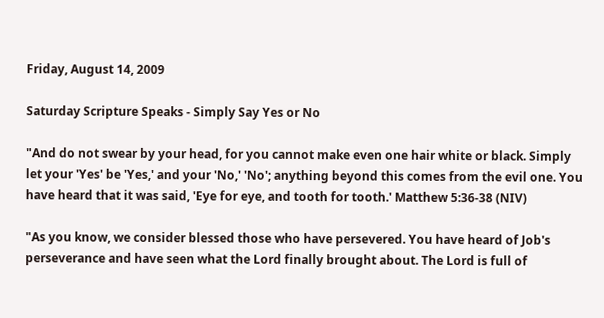Friday, August 14, 2009

Saturday Scripture Speaks - Simply Say Yes or No

"And do not swear by your head, for you cannot make even one hair white or black. Simply let your 'Yes' be 'Yes,' and your 'No,' 'No'; anything beyond this comes from the evil one. You have heard that it was said, 'Eye for eye, and tooth for tooth.' Matthew 5:36-38 (NIV)

"As you know, we consider blessed those who have persevered. You have heard of Job's perseverance and have seen what the Lord finally brought about. The Lord is full of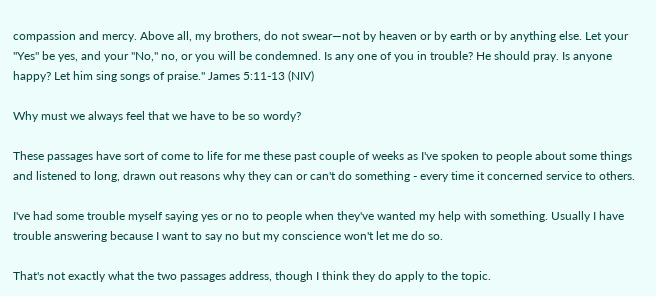compassion and mercy. Above all, my brothers, do not swear—not by heaven or by earth or by anything else. Let your "Yes" be yes, and your "No," no, or you will be condemned. Is any one of you in trouble? He should pray. Is anyone happy? Let him sing songs of praise." James 5:11-13 (NIV)

Why must we always feel that we have to be so wordy?

These passages have sort of come to life for me these past couple of weeks as I've spoken to people about some things and listened to long, drawn out reasons why they can or can't do something - every time it concerned service to others.

I've had some trouble myself saying yes or no to people when they've wanted my help with something. Usually I have trouble answering because I want to say no but my conscience won't let me do so.

That's not exactly what the two passages address, though I think they do apply to the topic.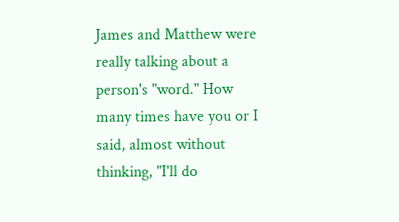James and Matthew were really talking about a person's "word." How many times have you or I said, almost without thinking, "I'll do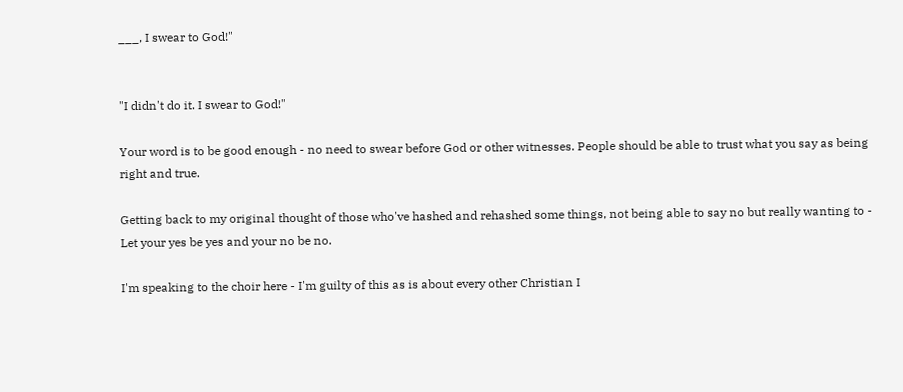___, I swear to God!"


"I didn't do it. I swear to God!"

Your word is to be good enough - no need to swear before God or other witnesses. People should be able to trust what you say as being right and true.

Getting back to my original thought of those who've hashed and rehashed some things, not being able to say no but really wanting to - Let your yes be yes and your no be no.

I'm speaking to the choir here - I'm guilty of this as is about every other Christian I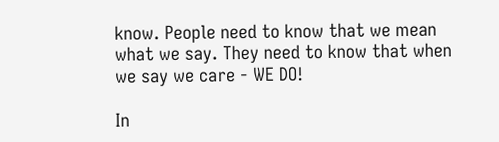know. People need to know that we mean what we say. They need to know that when we say we care - WE DO!

In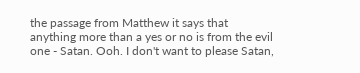the passage from Matthew it says that anything more than a yes or no is from the evil one - Satan. Ooh. I don't want to please Satan,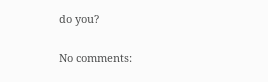do you?

No comments: